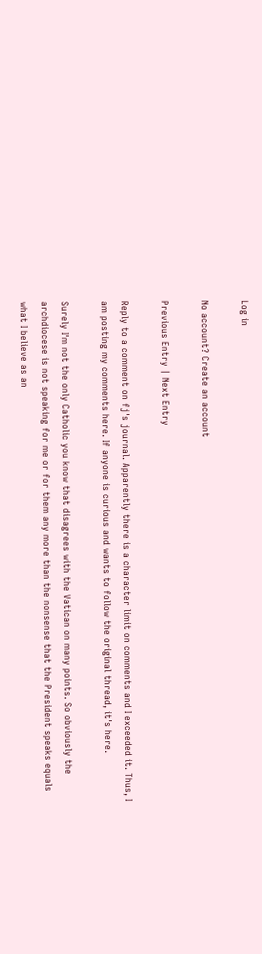Log in

No account? Create an account

Previous Entry | Next Entry

Reply to a comment on fj's journal. Apparently there is a character limit on comments and I exceeded it. Thus, I am posting my comments here. If anyone is curious and wants to follow the original thread, it's here.

Surely I'm not the only Catholic you know that disagrees with the Vatican on many points. So obviously the archdiocese is not speaking for me or for them any more than the nonsense that the President speaks equals what I believe as an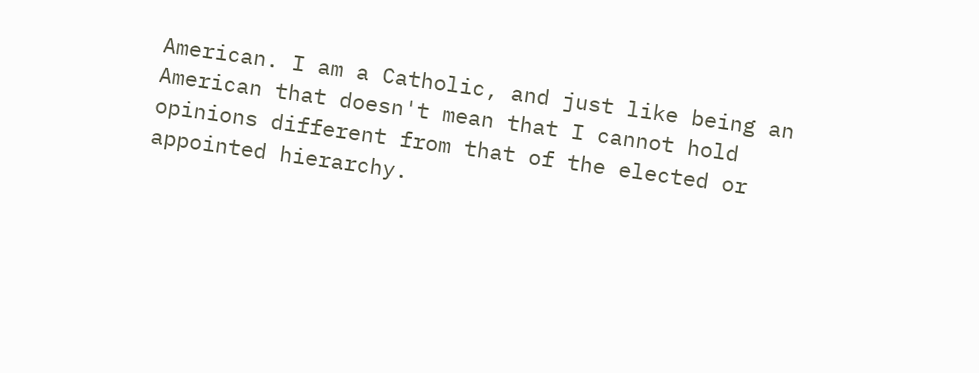American. I am a Catholic, and just like being an American that doesn't mean that I cannot hold opinions different from that of the elected or appointed hierarchy.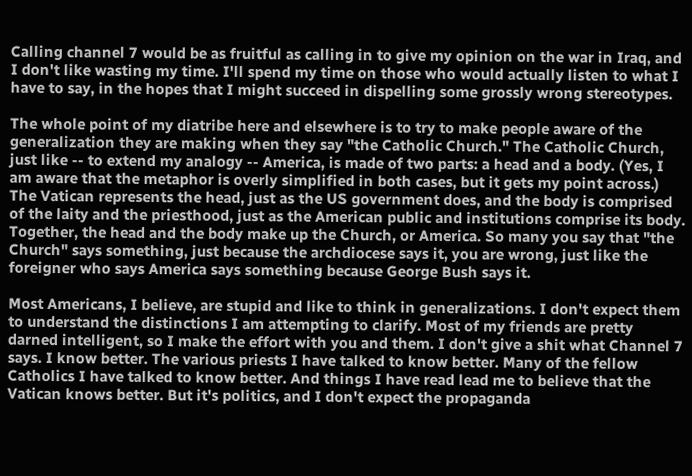Calling channel 7 would be as fruitful as calling in to give my opinion on the war in Iraq, and I don't like wasting my time. I'll spend my time on those who would actually listen to what I have to say, in the hopes that I might succeed in dispelling some grossly wrong stereotypes.

The whole point of my diatribe here and elsewhere is to try to make people aware of the generalization they are making when they say "the Catholic Church." The Catholic Church, just like -- to extend my analogy -- America, is made of two parts: a head and a body. (Yes, I am aware that the metaphor is overly simplified in both cases, but it gets my point across.) The Vatican represents the head, just as the US government does, and the body is comprised of the laity and the priesthood, just as the American public and institutions comprise its body. Together, the head and the body make up the Church, or America. So many you say that "the Church" says something, just because the archdiocese says it, you are wrong, just like the foreigner who says America says something because George Bush says it.

Most Americans, I believe, are stupid and like to think in generalizations. I don't expect them to understand the distinctions I am attempting to clarify. Most of my friends are pretty darned intelligent, so I make the effort with you and them. I don't give a shit what Channel 7 says. I know better. The various priests I have talked to know better. Many of the fellow Catholics I have talked to know better. And things I have read lead me to believe that the Vatican knows better. But it's politics, and I don't expect the propaganda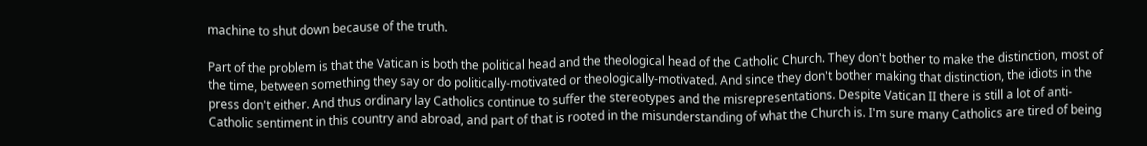machine to shut down because of the truth.

Part of the problem is that the Vatican is both the political head and the theological head of the Catholic Church. They don't bother to make the distinction, most of the time, between something they say or do politically-motivated or theologically-motivated. And since they don't bother making that distinction, the idiots in the press don't either. And thus ordinary lay Catholics continue to suffer the stereotypes and the misrepresentations. Despite Vatican II there is still a lot of anti-Catholic sentiment in this country and abroad, and part of that is rooted in the misunderstanding of what the Church is. I'm sure many Catholics are tired of being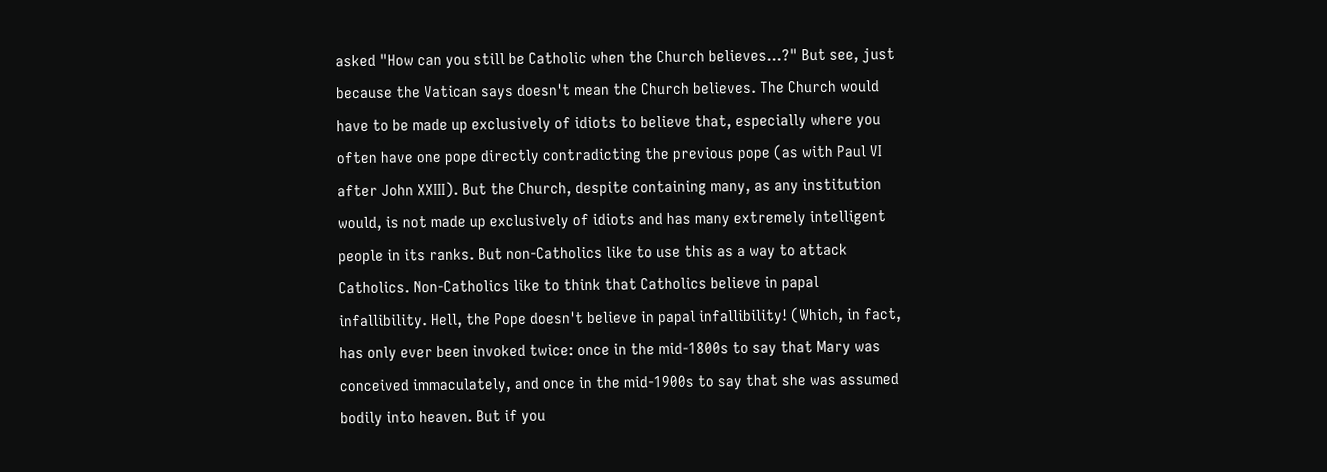asked "How can you still be Catholic when the Church believes...?" But see, just because the Vatican says doesn't mean the Church believes. The Church would have to be made up exclusively of idiots to believe that, especially where you often have one pope directly contradicting the previous pope (as with Paul VI after John XXIII). But the Church, despite containing many, as any institution would, is not made up exclusively of idiots and has many extremely intelligent people in its ranks. But non-Catholics like to use this as a way to attack Catholics. Non-Catholics like to think that Catholics believe in papal infallibility. Hell, the Pope doesn't believe in papal infallibility! (Which, in fact, has only ever been invoked twice: once in the mid-1800s to say that Mary was conceived immaculately, and once in the mid-1900s to say that she was assumed bodily into heaven. But if you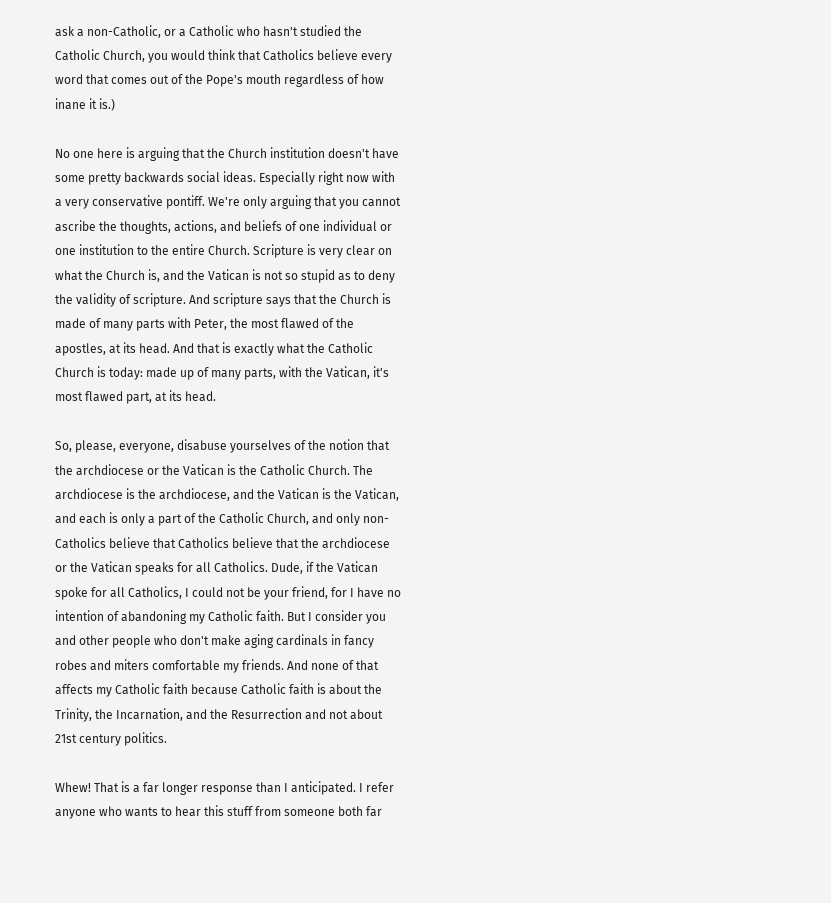ask a non-Catholic, or a Catholic who hasn't studied the Catholic Church, you would think that Catholics believe every word that comes out of the Pope's mouth regardless of how inane it is.)

No one here is arguing that the Church institution doesn't have some pretty backwards social ideas. Especially right now with a very conservative pontiff. We're only arguing that you cannot ascribe the thoughts, actions, and beliefs of one individual or one institution to the entire Church. Scripture is very clear on what the Church is, and the Vatican is not so stupid as to deny the validity of scripture. And scripture says that the Church is made of many parts with Peter, the most flawed of the apostles, at its head. And that is exactly what the Catholic Church is today: made up of many parts, with the Vatican, it's most flawed part, at its head.

So, please, everyone, disabuse yourselves of the notion that the archdiocese or the Vatican is the Catholic Church. The archdiocese is the archdiocese, and the Vatican is the Vatican, and each is only a part of the Catholic Church, and only non-Catholics believe that Catholics believe that the archdiocese or the Vatican speaks for all Catholics. Dude, if the Vatican spoke for all Catholics, I could not be your friend, for I have no intention of abandoning my Catholic faith. But I consider you and other people who don't make aging cardinals in fancy robes and miters comfortable my friends. And none of that affects my Catholic faith because Catholic faith is about the Trinity, the Incarnation, and the Resurrection and not about 21st century politics.

Whew! That is a far longer response than I anticipated. I refer anyone who wants to hear this stuff from someone both far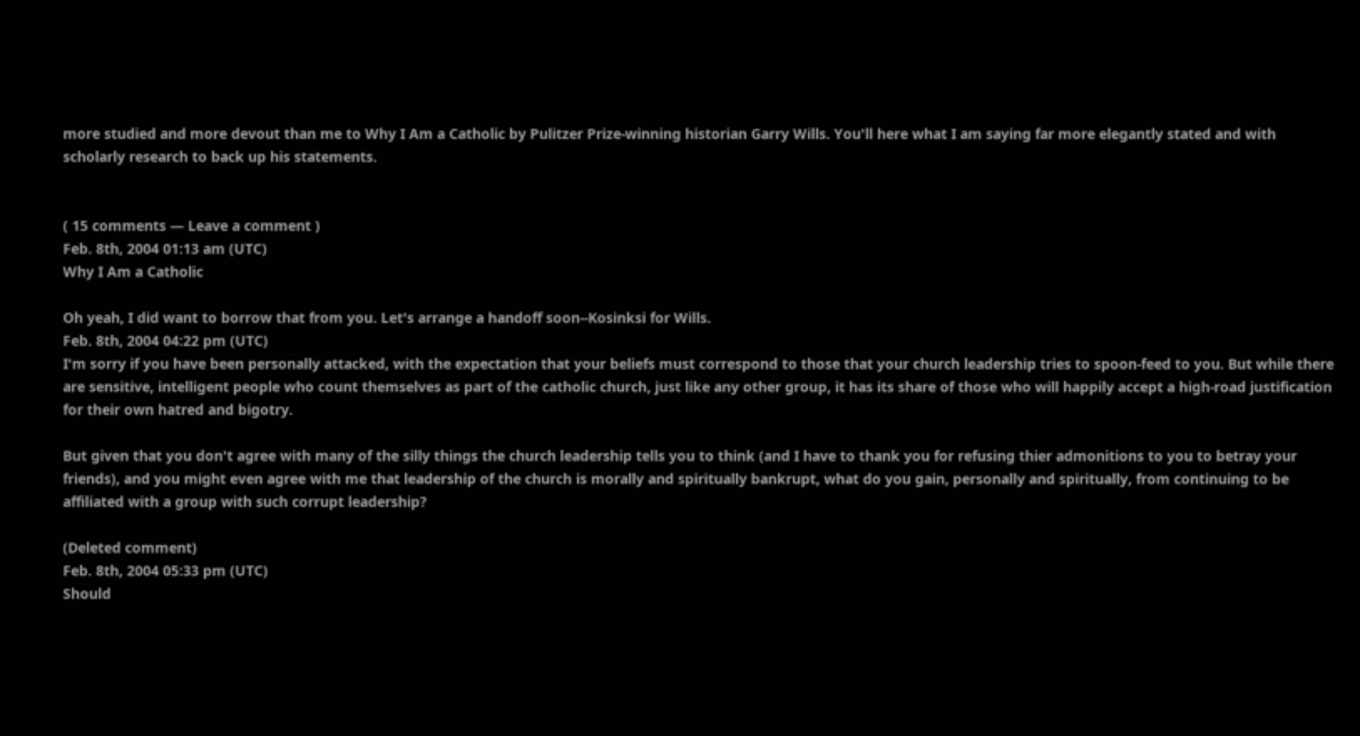more studied and more devout than me to Why I Am a Catholic by Pulitzer Prize-winning historian Garry Wills. You'll here what I am saying far more elegantly stated and with scholarly research to back up his statements.


( 15 comments — Leave a comment )
Feb. 8th, 2004 01:13 am (UTC)
Why I Am a Catholic

Oh yeah, I did want to borrow that from you. Let's arrange a handoff soon--Kosinksi for Wills.
Feb. 8th, 2004 04:22 pm (UTC)
I'm sorry if you have been personally attacked, with the expectation that your beliefs must correspond to those that your church leadership tries to spoon-feed to you. But while there are sensitive, intelligent people who count themselves as part of the catholic church, just like any other group, it has its share of those who will happily accept a high-road justification for their own hatred and bigotry.

But given that you don't agree with many of the silly things the church leadership tells you to think (and I have to thank you for refusing thier admonitions to you to betray your friends), and you might even agree with me that leadership of the church is morally and spiritually bankrupt, what do you gain, personally and spiritually, from continuing to be affiliated with a group with such corrupt leadership?

(Deleted comment)
Feb. 8th, 2004 05:33 pm (UTC)
Should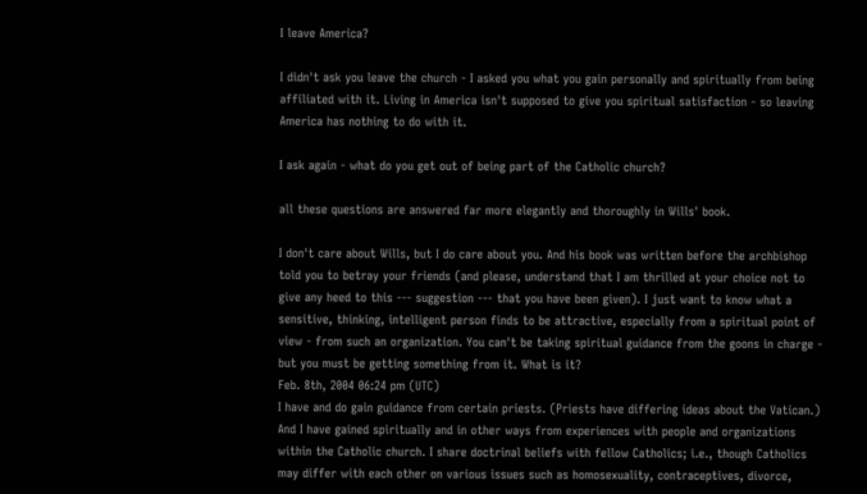I leave America?

I didn't ask you leave the church - I asked you what you gain personally and spiritually from being affiliated with it. Living in America isn't supposed to give you spiritual satisfaction - so leaving America has nothing to do with it.

I ask again - what do you get out of being part of the Catholic church?

all these questions are answered far more elegantly and thoroughly in Wills' book.

I don't care about Wills, but I do care about you. And his book was written before the archbishop told you to betray your friends (and please, understand that I am thrilled at your choice not to give any heed to this --- suggestion --- that you have been given). I just want to know what a sensitive, thinking, intelligent person finds to be attractive, especially from a spiritual point of view - from such an organization. You can't be taking spiritual guidance from the goons in charge - but you must be getting something from it. What is it?
Feb. 8th, 2004 06:24 pm (UTC)
I have and do gain guidance from certain priests. (Priests have differing ideas about the Vatican.) And I have gained spiritually and in other ways from experiences with people and organizations within the Catholic church. I share doctrinal beliefs with fellow Catholics; i.e., though Catholics may differ with each other on various issues such as homosexuality, contraceptives, divorce,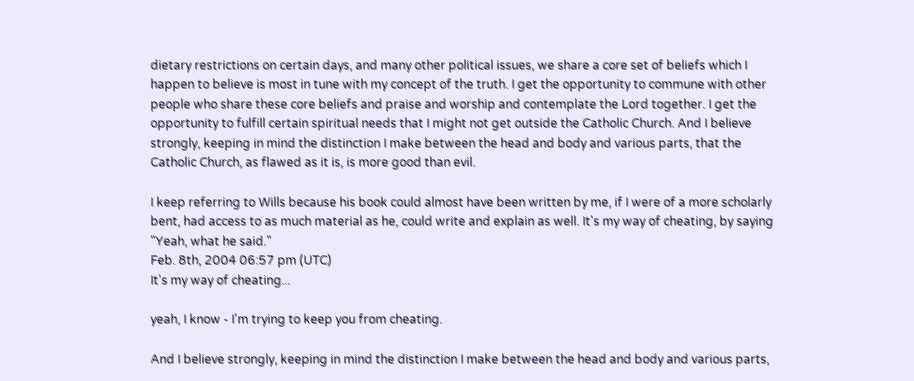dietary restrictions on certain days, and many other political issues, we share a core set of beliefs which I happen to believe is most in tune with my concept of the truth. I get the opportunity to commune with other people who share these core beliefs and praise and worship and contemplate the Lord together. I get the opportunity to fulfill certain spiritual needs that I might not get outside the Catholic Church. And I believe strongly, keeping in mind the distinction I make between the head and body and various parts, that the Catholic Church, as flawed as it is, is more good than evil.

I keep referring to Wills because his book could almost have been written by me, if I were of a more scholarly bent, had access to as much material as he, could write and explain as well. It's my way of cheating, by saying "Yeah, what he said."
Feb. 8th, 2004 06:57 pm (UTC)
It's my way of cheating...

yeah, I know - I'm trying to keep you from cheating.

And I believe strongly, keeping in mind the distinction I make between the head and body and various parts,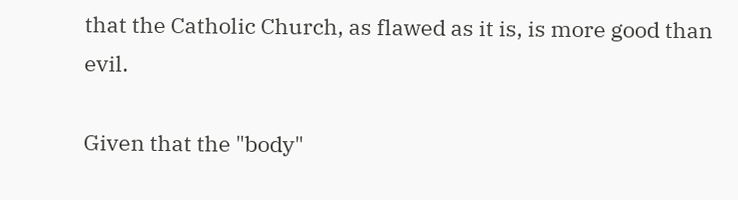that the Catholic Church, as flawed as it is, is more good than evil.

Given that the "body"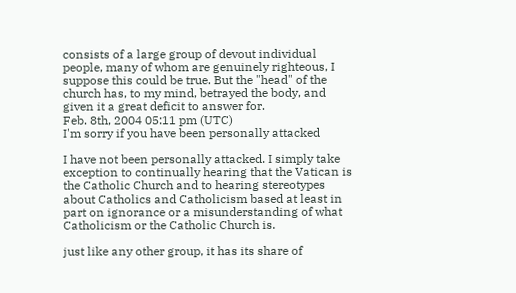consists of a large group of devout individual people, many of whom are genuinely righteous, I suppose this could be true. But the "head" of the church has, to my mind, betrayed the body, and given it a great deficit to answer for.
Feb. 8th, 2004 05:11 pm (UTC)
I'm sorry if you have been personally attacked

I have not been personally attacked. I simply take exception to continually hearing that the Vatican is the Catholic Church and to hearing stereotypes about Catholics and Catholicism based at least in part on ignorance or a misunderstanding of what Catholicism or the Catholic Church is.

just like any other group, it has its share of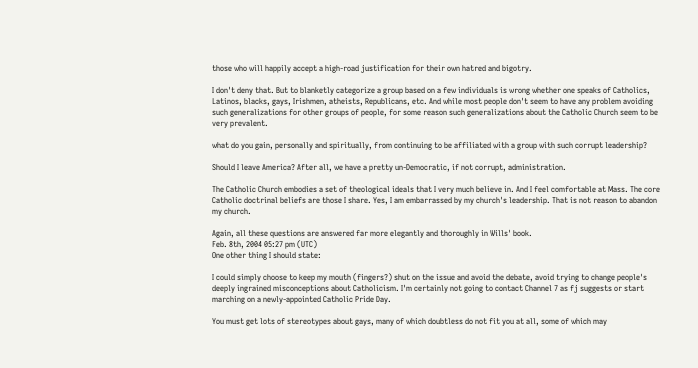those who will happily accept a high-road justification for their own hatred and bigotry.

I don't deny that. But to blanketly categorize a group based on a few individuals is wrong whether one speaks of Catholics, Latinos, blacks, gays, Irishmen, atheists, Republicans, etc. And while most people don't seem to have any problem avoiding such generalizations for other groups of people, for some reason such generalizations about the Catholic Church seem to be very prevalent.

what do you gain, personally and spiritually, from continuing to be affiliated with a group with such corrupt leadership?

Should I leave America? After all, we have a pretty un-Democratic, if not corrupt, administration.

The Catholic Church embodies a set of theological ideals that I very much believe in. And I feel comfortable at Mass. The core Catholic doctrinal beliefs are those I share. Yes, I am embarrassed by my church's leadership. That is not reason to abandon my church.

Again, all these questions are answered far more elegantly and thoroughly in Wills' book.
Feb. 8th, 2004 05:27 pm (UTC)
One other thing I should state:

I could simply choose to keep my mouth (fingers?) shut on the issue and avoid the debate, avoid trying to change people's deeply ingrained misconceptions about Catholicism. I'm certainly not going to contact Channel 7 as fj suggests or start marching on a newly-appointed Catholic Pride Day.

You must get lots of stereotypes about gays, many of which doubtless do not fit you at all, some of which may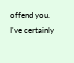offend you. I've certainly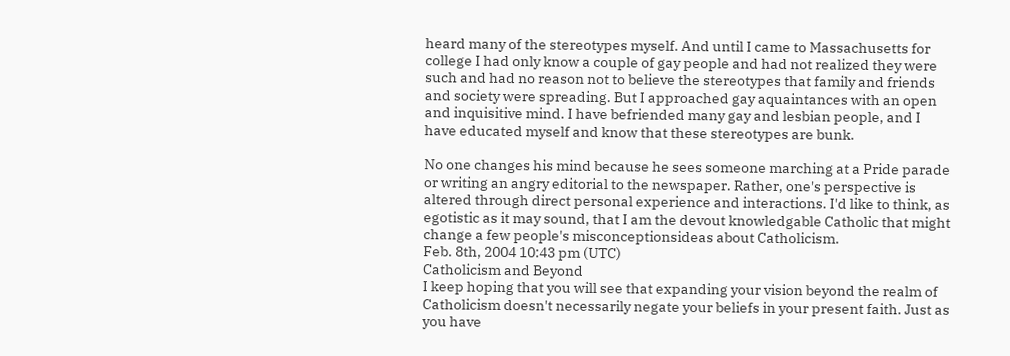heard many of the stereotypes myself. And until I came to Massachusetts for college I had only know a couple of gay people and had not realized they were such and had no reason not to believe the stereotypes that family and friends and society were spreading. But I approached gay aquaintances with an open and inquisitive mind. I have befriended many gay and lesbian people, and I have educated myself and know that these stereotypes are bunk.

No one changes his mind because he sees someone marching at a Pride parade or writing an angry editorial to the newspaper. Rather, one's perspective is altered through direct personal experience and interactions. I'd like to think, as egotistic as it may sound, that I am the devout knowledgable Catholic that might change a few people's misconceptionsideas about Catholicism.
Feb. 8th, 2004 10:43 pm (UTC)
Catholicism and Beyond
I keep hoping that you will see that expanding your vision beyond the realm of Catholicism doesn't necessarily negate your beliefs in your present faith. Just as you have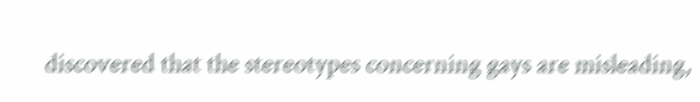discovered that the stereotypes concerning gays are misleading,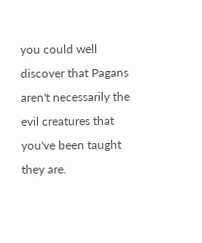you could well discover that Pagans aren't necessarily the evil creatures that you've been taught they are.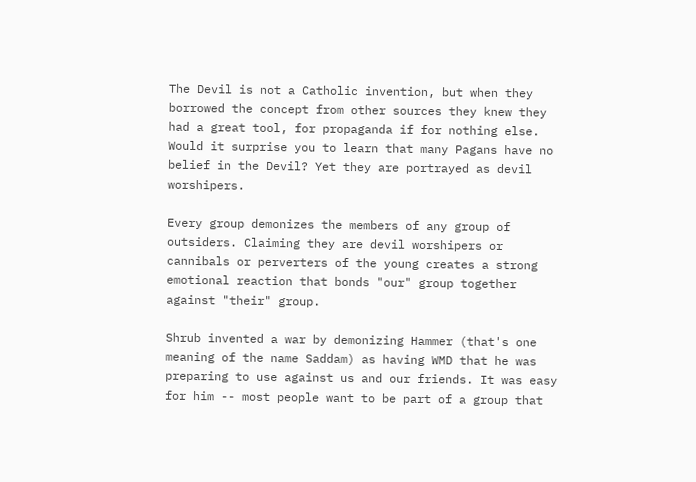The Devil is not a Catholic invention, but when they borrowed the concept from other sources they knew they had a great tool, for propaganda if for nothing else. Would it surprise you to learn that many Pagans have no belief in the Devil? Yet they are portrayed as devil worshipers.

Every group demonizes the members of any group of outsiders. Claiming they are devil worshipers or cannibals or perverters of the young creates a strong emotional reaction that bonds "our" group together against "their" group.

Shrub invented a war by demonizing Hammer (that's one meaning of the name Saddam) as having WMD that he was preparing to use against us and our friends. It was easy for him -- most people want to be part of a group that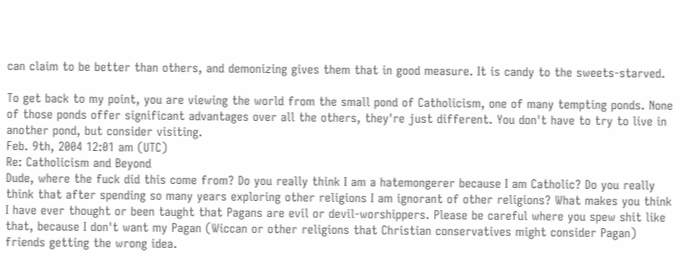can claim to be better than others, and demonizing gives them that in good measure. It is candy to the sweets-starved.

To get back to my point, you are viewing the world from the small pond of Catholicism, one of many tempting ponds. None of those ponds offer significant advantages over all the others, they're just different. You don't have to try to live in another pond, but consider visiting.
Feb. 9th, 2004 12:01 am (UTC)
Re: Catholicism and Beyond
Dude, where the fuck did this come from? Do you really think I am a hatemongerer because I am Catholic? Do you really think that after spending so many years exploring other religions I am ignorant of other religions? What makes you think I have ever thought or been taught that Pagans are evil or devil-worshippers. Please be careful where you spew shit like that, because I don't want my Pagan (Wiccan or other religions that Christian conservatives might consider Pagan) friends getting the wrong idea.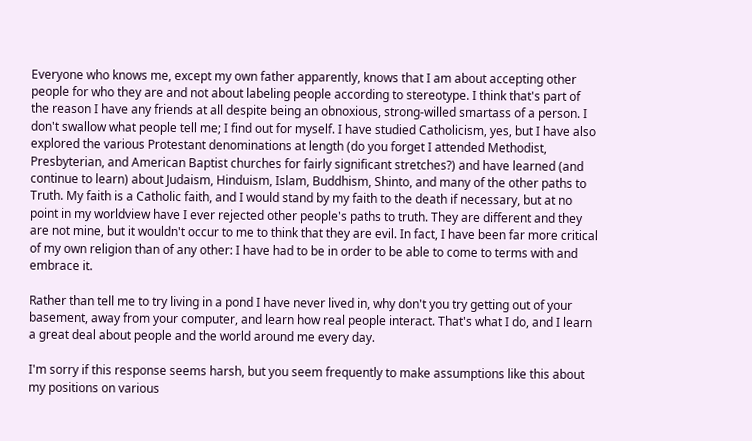Everyone who knows me, except my own father apparently, knows that I am about accepting other people for who they are and not about labeling people according to stereotype. I think that's part of the reason I have any friends at all despite being an obnoxious, strong-willed smartass of a person. I don't swallow what people tell me; I find out for myself. I have studied Catholicism, yes, but I have also explored the various Protestant denominations at length (do you forget I attended Methodist, Presbyterian, and American Baptist churches for fairly significant stretches?) and have learned (and continue to learn) about Judaism, Hinduism, Islam, Buddhism, Shinto, and many of the other paths to Truth. My faith is a Catholic faith, and I would stand by my faith to the death if necessary, but at no point in my worldview have I ever rejected other people's paths to truth. They are different and they are not mine, but it wouldn't occur to me to think that they are evil. In fact, I have been far more critical of my own religion than of any other: I have had to be in order to be able to come to terms with and embrace it.

Rather than tell me to try living in a pond I have never lived in, why don't you try getting out of your basement, away from your computer, and learn how real people interact. That's what I do, and I learn a great deal about people and the world around me every day.

I'm sorry if this response seems harsh, but you seem frequently to make assumptions like this about my positions on various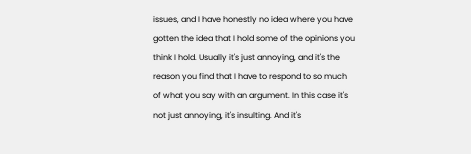issues, and I have honestly no idea where you have gotten the idea that I hold some of the opinions you think I hold. Usually it's just annoying, and it's the reason you find that I have to respond to so much of what you say with an argument. In this case it's not just annoying, it's insulting. And it's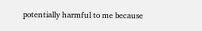potentially harmful to me because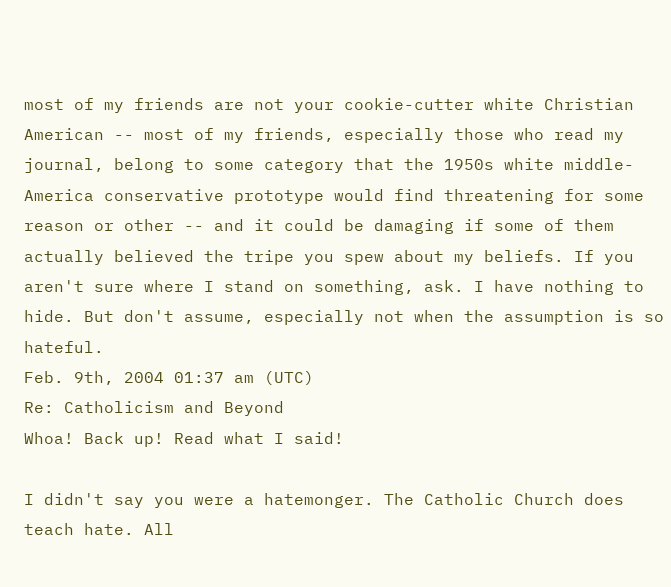most of my friends are not your cookie-cutter white Christian American -- most of my friends, especially those who read my journal, belong to some category that the 1950s white middle-America conservative prototype would find threatening for some reason or other -- and it could be damaging if some of them actually believed the tripe you spew about my beliefs. If you aren't sure where I stand on something, ask. I have nothing to hide. But don't assume, especially not when the assumption is so hateful.
Feb. 9th, 2004 01:37 am (UTC)
Re: Catholicism and Beyond
Whoa! Back up! Read what I said!

I didn't say you were a hatemonger. The Catholic Church does teach hate. All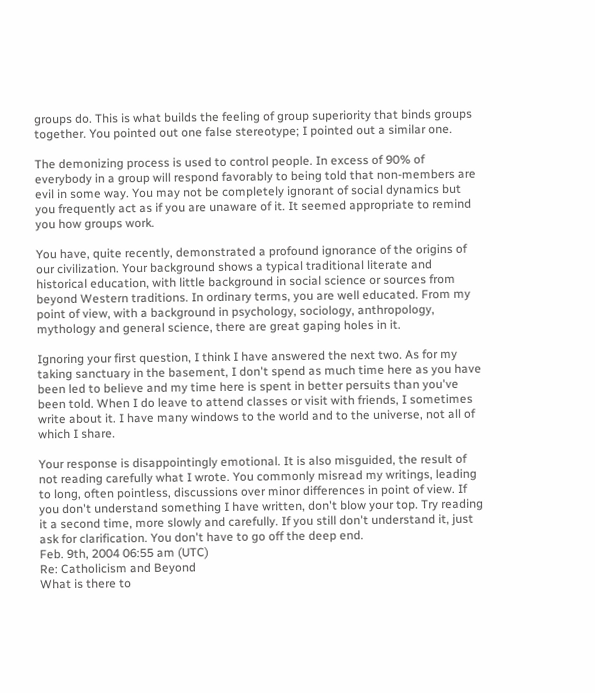groups do. This is what builds the feeling of group superiority that binds groups together. You pointed out one false stereotype; I pointed out a similar one.

The demonizing process is used to control people. In excess of 90% of everybody in a group will respond favorably to being told that non-members are evil in some way. You may not be completely ignorant of social dynamics but you frequently act as if you are unaware of it. It seemed appropriate to remind you how groups work.

You have, quite recently, demonstrated a profound ignorance of the origins of our civilization. Your background shows a typical traditional literate and historical education, with little background in social science or sources from beyond Western traditions. In ordinary terms, you are well educated. From my point of view, with a background in psychology, sociology, anthropology, mythology and general science, there are great gaping holes in it.

Ignoring your first question, I think I have answered the next two. As for my taking sanctuary in the basement, I don't spend as much time here as you have been led to believe and my time here is spent in better persuits than you've been told. When I do leave to attend classes or visit with friends, I sometimes write about it. I have many windows to the world and to the universe, not all of which I share.

Your response is disappointingly emotional. It is also misguided, the result of not reading carefully what I wrote. You commonly misread my writings, leading to long, often pointless, discussions over minor differences in point of view. If you don't understand something I have written, don't blow your top. Try reading it a second time, more slowly and carefully. If you still don't understand it, just ask for clarification. You don't have to go off the deep end.
Feb. 9th, 2004 06:55 am (UTC)
Re: Catholicism and Beyond
What is there to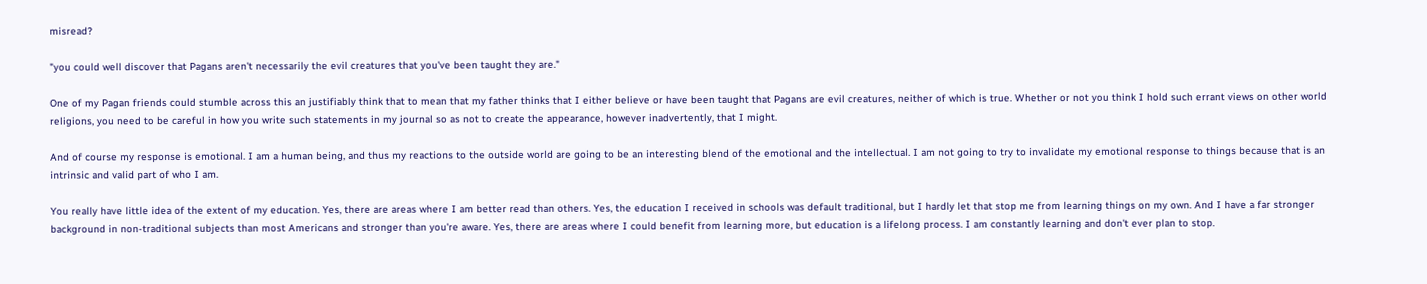misread?

"you could well discover that Pagans aren't necessarily the evil creatures that you've been taught they are."

One of my Pagan friends could stumble across this an justifiably think that to mean that my father thinks that I either believe or have been taught that Pagans are evil creatures, neither of which is true. Whether or not you think I hold such errant views on other world religions, you need to be careful in how you write such statements in my journal so as not to create the appearance, however inadvertently, that I might.

And of course my response is emotional. I am a human being, and thus my reactions to the outside world are going to be an interesting blend of the emotional and the intellectual. I am not going to try to invalidate my emotional response to things because that is an intrinsic and valid part of who I am.

You really have little idea of the extent of my education. Yes, there are areas where I am better read than others. Yes, the education I received in schools was default traditional, but I hardly let that stop me from learning things on my own. And I have a far stronger background in non-traditional subjects than most Americans and stronger than you're aware. Yes, there are areas where I could benefit from learning more, but education is a lifelong process. I am constantly learning and don't ever plan to stop.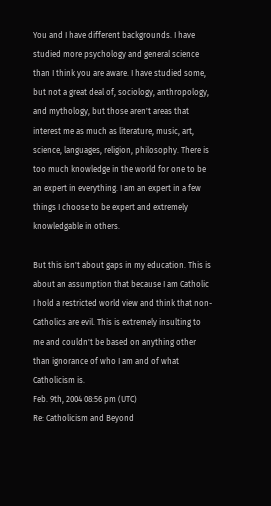You and I have different backgrounds. I have studied more psychology and general science than I think you are aware. I have studied some, but not a great deal of, sociology, anthropology, and mythology, but those aren't areas that interest me as much as literature, music, art, science, languages, religion, philosophy. There is too much knowledge in the world for one to be an expert in everything. I am an expert in a few things I choose to be expert and extremely knowledgable in others.

But this isn't about gaps in my education. This is about an assumption that because I am Catholic I hold a restricted world view and think that non-Catholics are evil. This is extremely insulting to me and couldn't be based on anything other than ignorance of who I am and of what Catholicism is.
Feb. 9th, 2004 08:56 pm (UTC)
Re: Catholicism and Beyond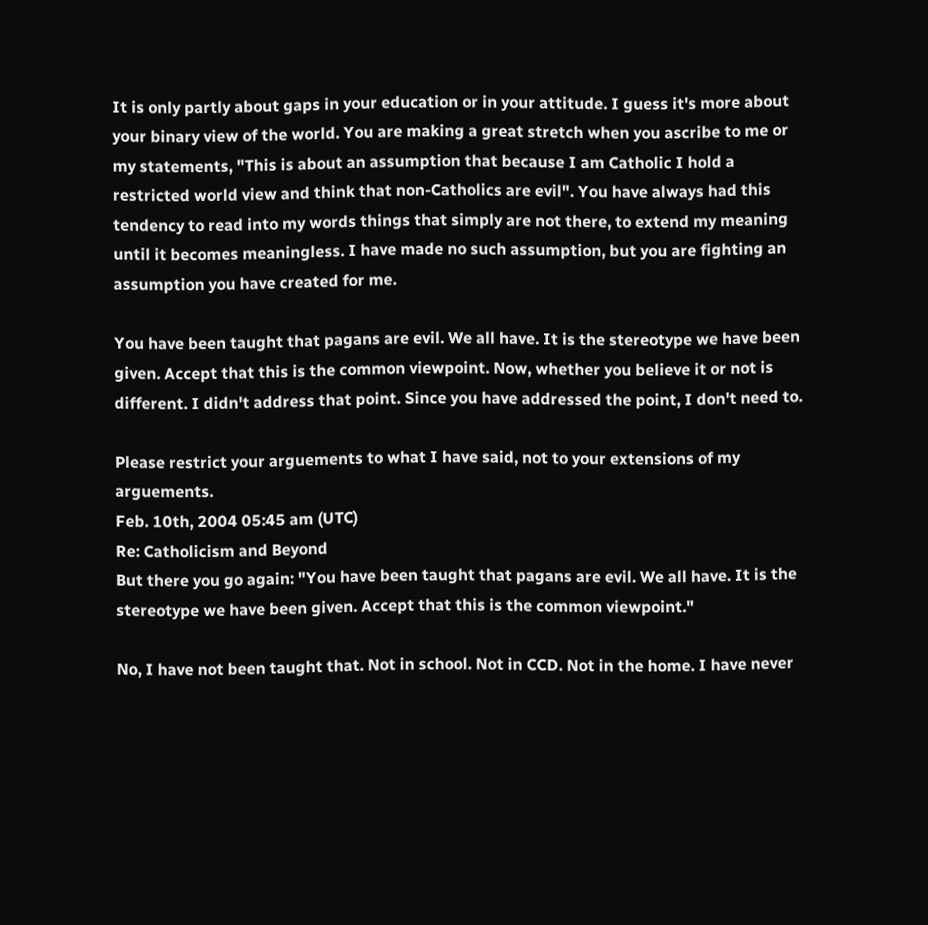It is only partly about gaps in your education or in your attitude. I guess it's more about your binary view of the world. You are making a great stretch when you ascribe to me or my statements, "This is about an assumption that because I am Catholic I hold a restricted world view and think that non-Catholics are evil". You have always had this tendency to read into my words things that simply are not there, to extend my meaning until it becomes meaningless. I have made no such assumption, but you are fighting an assumption you have created for me.

You have been taught that pagans are evil. We all have. It is the stereotype we have been given. Accept that this is the common viewpoint. Now, whether you believe it or not is different. I didn't address that point. Since you have addressed the point, I don't need to.

Please restrict your arguements to what I have said, not to your extensions of my arguements.
Feb. 10th, 2004 05:45 am (UTC)
Re: Catholicism and Beyond
But there you go again: "You have been taught that pagans are evil. We all have. It is the stereotype we have been given. Accept that this is the common viewpoint."

No, I have not been taught that. Not in school. Not in CCD. Not in the home. I have never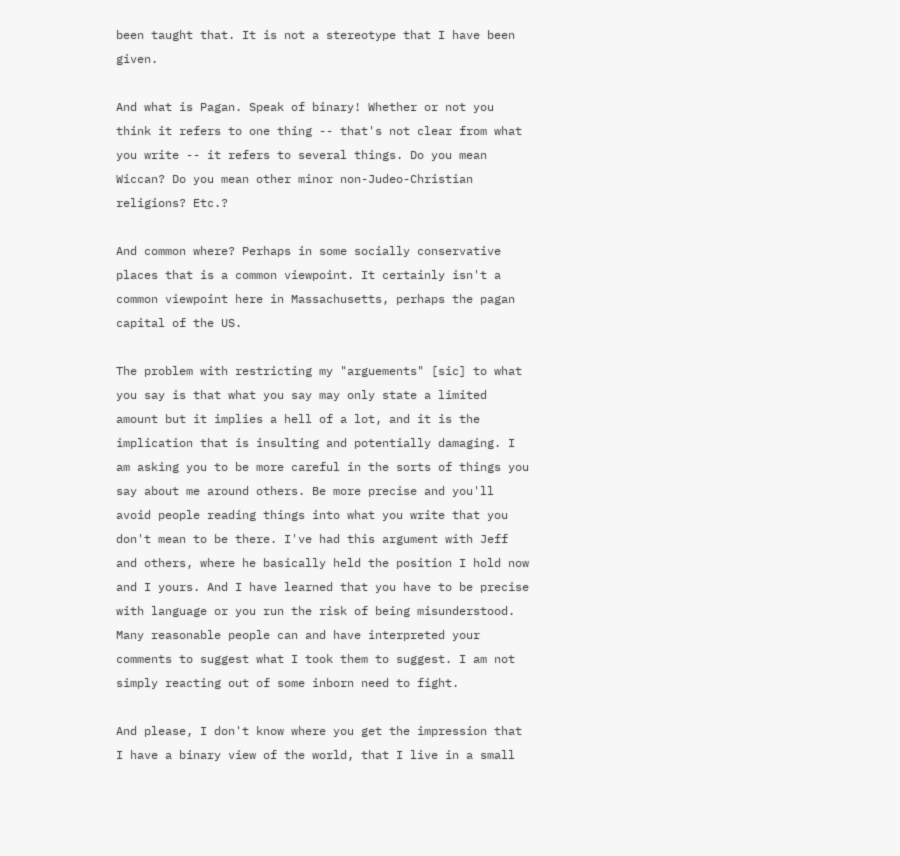been taught that. It is not a stereotype that I have been given.

And what is Pagan. Speak of binary! Whether or not you think it refers to one thing -- that's not clear from what you write -- it refers to several things. Do you mean Wiccan? Do you mean other minor non-Judeo-Christian religions? Etc.?

And common where? Perhaps in some socially conservative places that is a common viewpoint. It certainly isn't a common viewpoint here in Massachusetts, perhaps the pagan capital of the US.

The problem with restricting my "arguements" [sic] to what you say is that what you say may only state a limited amount but it implies a hell of a lot, and it is the implication that is insulting and potentially damaging. I am asking you to be more careful in the sorts of things you say about me around others. Be more precise and you'll avoid people reading things into what you write that you don't mean to be there. I've had this argument with Jeff and others, where he basically held the position I hold now and I yours. And I have learned that you have to be precise with language or you run the risk of being misunderstood. Many reasonable people can and have interpreted your comments to suggest what I took them to suggest. I am not simply reacting out of some inborn need to fight.

And please, I don't know where you get the impression that I have a binary view of the world, that I live in a small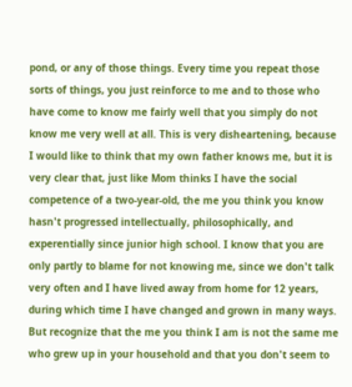pond, or any of those things. Every time you repeat those sorts of things, you just reinforce to me and to those who have come to know me fairly well that you simply do not know me very well at all. This is very disheartening, because I would like to think that my own father knows me, but it is very clear that, just like Mom thinks I have the social competence of a two-year-old, the me you think you know hasn't progressed intellectually, philosophically, and experentially since junior high school. I know that you are only partly to blame for not knowing me, since we don't talk very often and I have lived away from home for 12 years, during which time I have changed and grown in many ways. But recognize that the me you think I am is not the same me who grew up in your household and that you don't seem to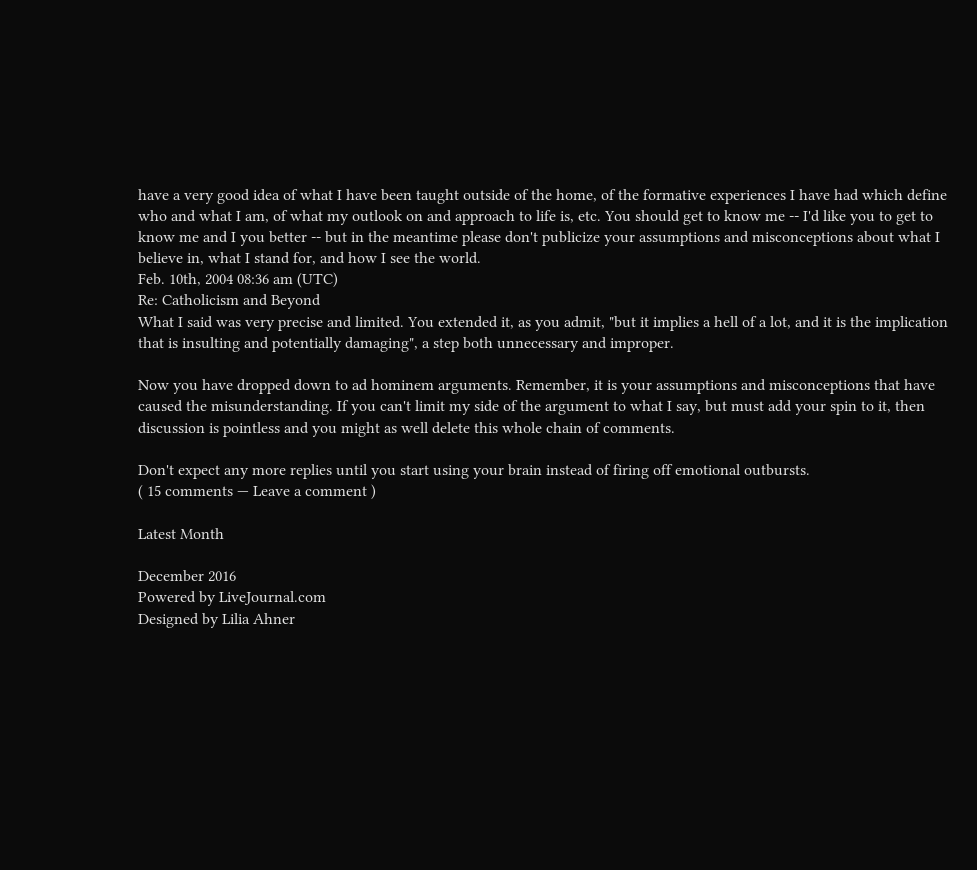have a very good idea of what I have been taught outside of the home, of the formative experiences I have had which define who and what I am, of what my outlook on and approach to life is, etc. You should get to know me -- I'd like you to get to know me and I you better -- but in the meantime please don't publicize your assumptions and misconceptions about what I believe in, what I stand for, and how I see the world.
Feb. 10th, 2004 08:36 am (UTC)
Re: Catholicism and Beyond
What I said was very precise and limited. You extended it, as you admit, "but it implies a hell of a lot, and it is the implication that is insulting and potentially damaging", a step both unnecessary and improper.

Now you have dropped down to ad hominem arguments. Remember, it is your assumptions and misconceptions that have caused the misunderstanding. If you can't limit my side of the argument to what I say, but must add your spin to it, then discussion is pointless and you might as well delete this whole chain of comments.

Don't expect any more replies until you start using your brain instead of firing off emotional outbursts.
( 15 comments — Leave a comment )

Latest Month

December 2016
Powered by LiveJournal.com
Designed by Lilia Ahner